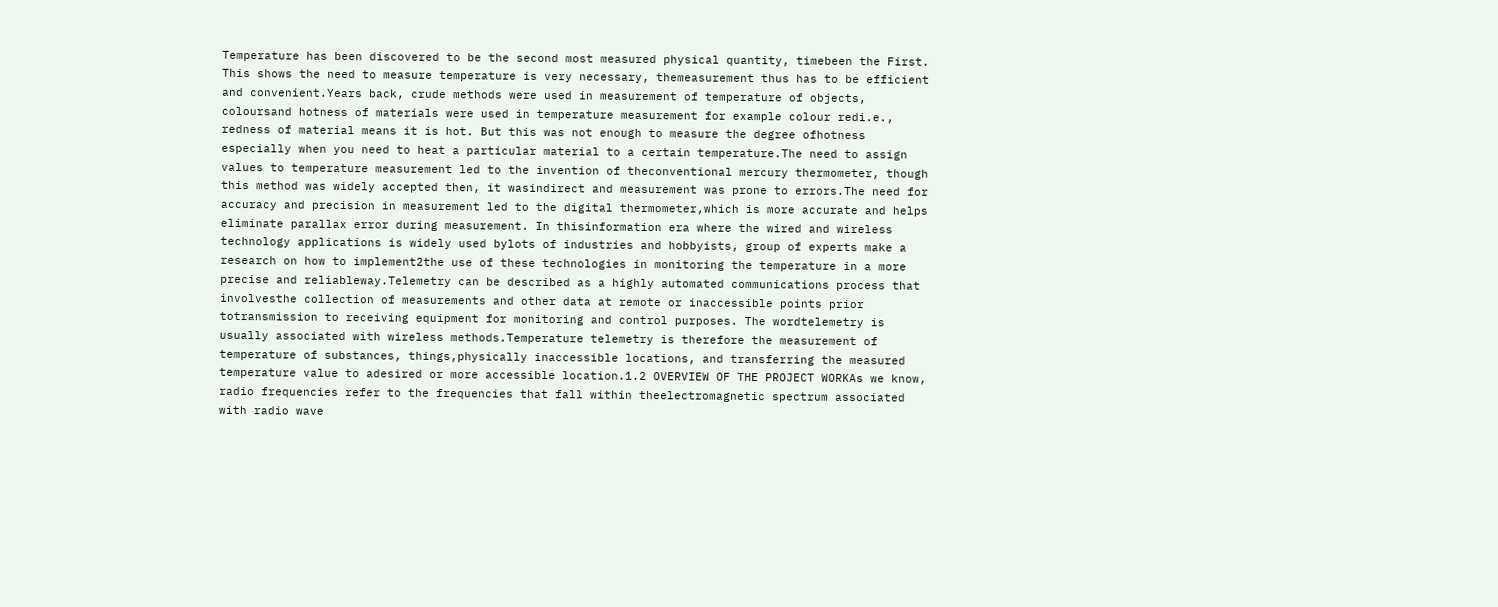Temperature has been discovered to be the second most measured physical quantity, timebeen the First. This shows the need to measure temperature is very necessary, themeasurement thus has to be efficient and convenient.Years back, crude methods were used in measurement of temperature of objects, coloursand hotness of materials were used in temperature measurement for example colour redi.e., redness of material means it is hot. But this was not enough to measure the degree ofhotness especially when you need to heat a particular material to a certain temperature.The need to assign values to temperature measurement led to the invention of theconventional mercury thermometer, though this method was widely accepted then, it wasindirect and measurement was prone to errors.The need for accuracy and precision in measurement led to the digital thermometer,which is more accurate and helps eliminate parallax error during measurement. In thisinformation era where the wired and wireless technology applications is widely used bylots of industries and hobbyists, group of experts make a research on how to implement2the use of these technologies in monitoring the temperature in a more precise and reliableway.Telemetry can be described as a highly automated communications process that involvesthe collection of measurements and other data at remote or inaccessible points prior totransmission to receiving equipment for monitoring and control purposes. The wordtelemetry is usually associated with wireless methods.Temperature telemetry is therefore the measurement of temperature of substances, things,physically inaccessible locations, and transferring the measured temperature value to adesired or more accessible location.1.2 OVERVIEW OF THE PROJECT WORKAs we know, radio frequencies refer to the frequencies that fall within theelectromagnetic spectrum associated with radio wave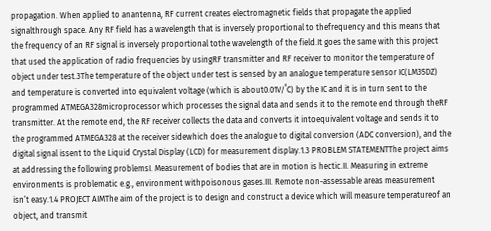propagation. When applied to anantenna, RF current creates electromagnetic fields that propagate the applied signalthrough space. Any RF field has a wavelength that is inversely proportional to thefrequency and this means that the frequency of an RF signal is inversely proportional tothe wavelength of the field.It goes the same with this project that used the application of radio frequencies by usingRF transmitter and RF receiver to monitor the temperature of object under test.3The temperature of the object under test is sensed by an analogue temperature sensor IC(LM35DZ) and temperature is converted into equivalent voltage (which is about0.01V/˚C) by the IC and it is in turn sent to the programmed ATMEGA328microprocessor which processes the signal data and sends it to the remote end through theRF transmitter. At the remote end, the RF receiver collects the data and converts it intoequivalent voltage and sends it to the programmed ATMEGA328 at the receiver sidewhich does the analogue to digital conversion (ADC conversion), and the digital signal issent to the Liquid Crystal Display (LCD) for measurement display.1.3 PROBLEM STATEMENTThe project aims at addressing the following problemsI. Measurement of bodies that are in motion is hectic.II. Measuring in extreme environments is problematic e.g., environment withpoisonous gases.III. Remote non-assessable areas measurement isn’t easy.1.4 PROJECT AIMThe aim of the project is to design and construct a device which will measure temperatureof an object, and transmit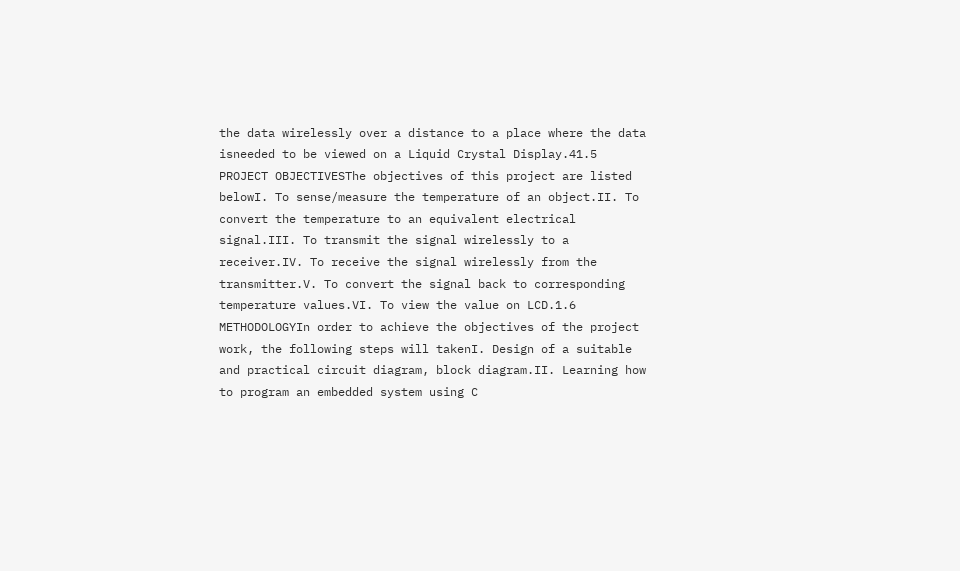the data wirelessly over a distance to a place where the data isneeded to be viewed on a Liquid Crystal Display.41.5 PROJECT OBJECTIVESThe objectives of this project are listed belowI. To sense/measure the temperature of an object.II. To convert the temperature to an equivalent electrical signal.III. To transmit the signal wirelessly to a receiver.IV. To receive the signal wirelessly from the transmitter.V. To convert the signal back to corresponding temperature values.VI. To view the value on LCD.1.6 METHODOLOGYIn order to achieve the objectives of the project work, the following steps will takenI. Design of a suitable and practical circuit diagram, block diagram.II. Learning how to program an embedded system using C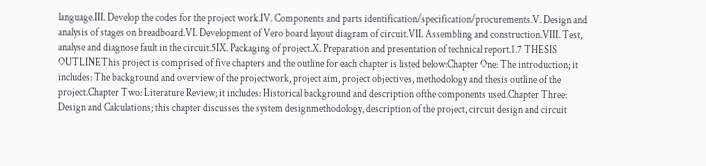language.III. Develop the codes for the project work.IV. Components and parts identification/specification/procurements.V. Design and analysis of stages on breadboard.VI. Development of Vero board layout diagram of circuit.VII. Assembling and construction.VIII. Test, analyse and diagnose fault in the circuit.5IX. Packaging of project.X. Preparation and presentation of technical report.1.7 THESIS OUTLINEThis project is comprised of five chapters and the outline for each chapter is listed below:Chapter One: The introduction; it includes: The background and overview of the projectwork, project aim, project objectives, methodology and thesis outline of the project.Chapter Two: Literature Review; it includes: Historical background and description ofthe components used.Chapter Three: Design and Calculations; this chapter discusses the system designmethodology, description of the project, circuit design and circuit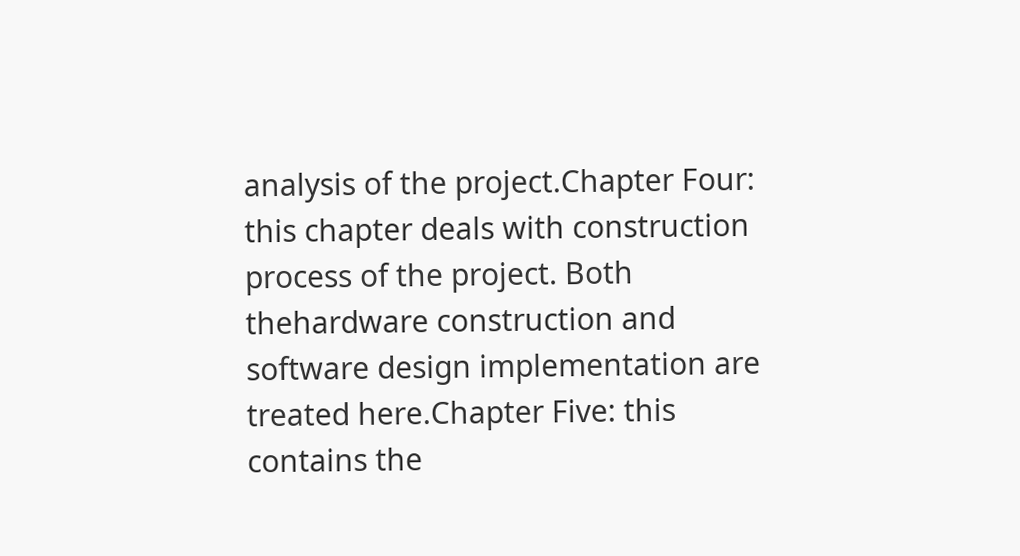analysis of the project.Chapter Four: this chapter deals with construction process of the project. Both thehardware construction and software design implementation are treated here.Chapter Five: this contains the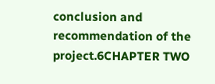conclusion and recommendation of the project.6CHAPTER TWO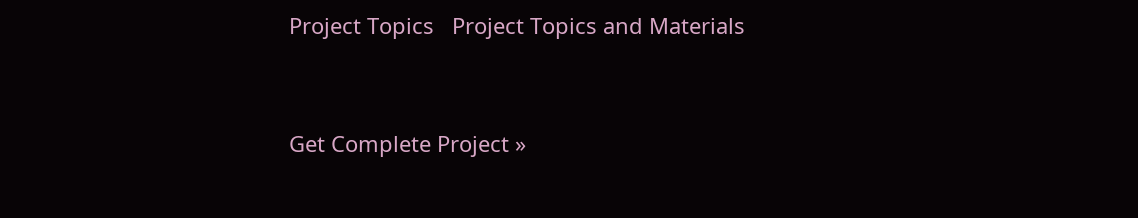Project Topics   Project Topics and Materials


Get Complete Project »